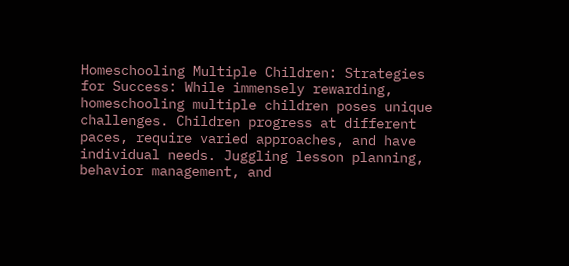Homeschooling Multiple Children: Strategies for Success: While immensely rewarding, homeschooling multiple children poses unique challenges. Children progress at different paces, require varied approaches, and have individual needs. Juggling lesson planning, behavior management, and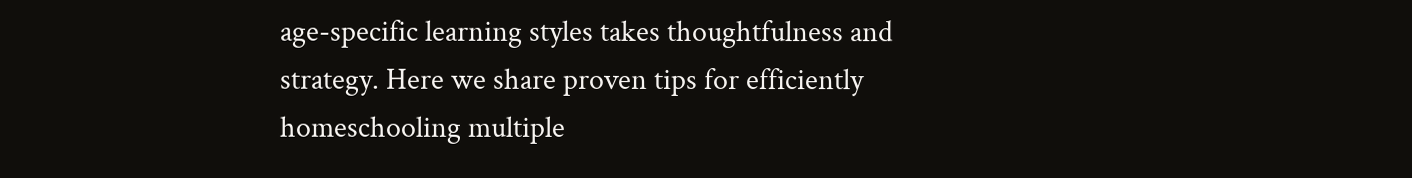age-specific learning styles takes thoughtfulness and strategy. Here we share proven tips for efficiently homeschooling multiple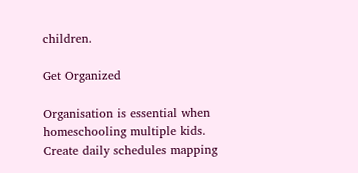children.

Get Organized

Organisation is essential when homeschooling multiple kids. Create daily schedules mapping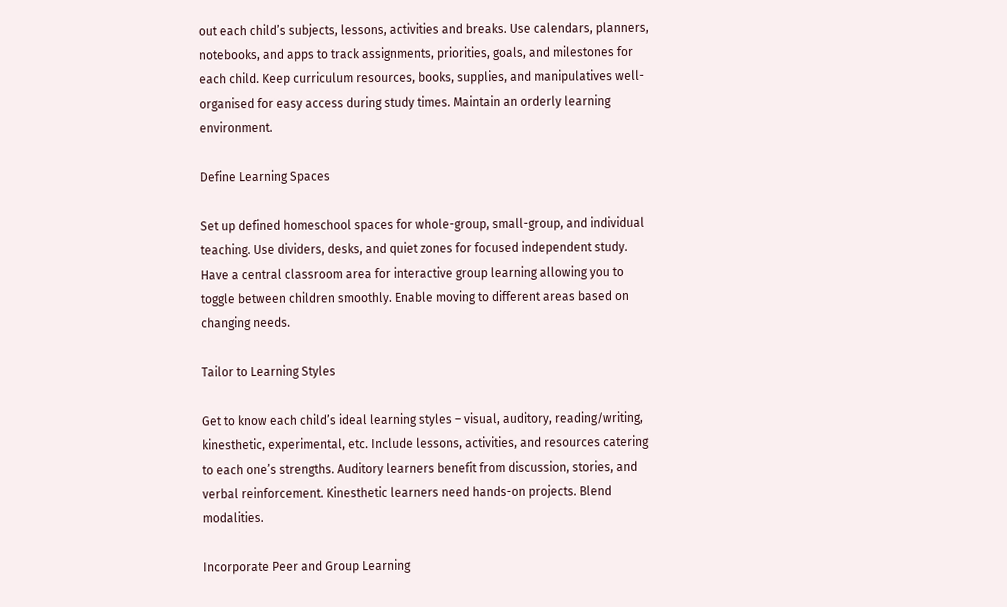out each child’s subjects, lessons, activities and breaks. Use calendars, planners, notebooks, and apps to track assignments, priorities, goals, and milestones for each child. Keep curriculum resources, books, supplies, and manipulatives well-organised for easy access during study times. Maintain an orderly learning environment.

Define Learning Spaces

Set up defined homeschool spaces for whole-group, small-group, and individual teaching. Use dividers, desks, and quiet zones for focused independent study. Have a central classroom area for interactive group learning allowing you to toggle between children smoothly. Enable moving to different areas based on changing needs.

Tailor to Learning Styles

Get to know each child’s ideal learning styles – visual, auditory, reading/writing, kinesthetic, experimental, etc. Include lessons, activities, and resources catering to each one’s strengths. Auditory learners benefit from discussion, stories, and verbal reinforcement. Kinesthetic learners need hands-on projects. Blend modalities.

Incorporate Peer and Group Learning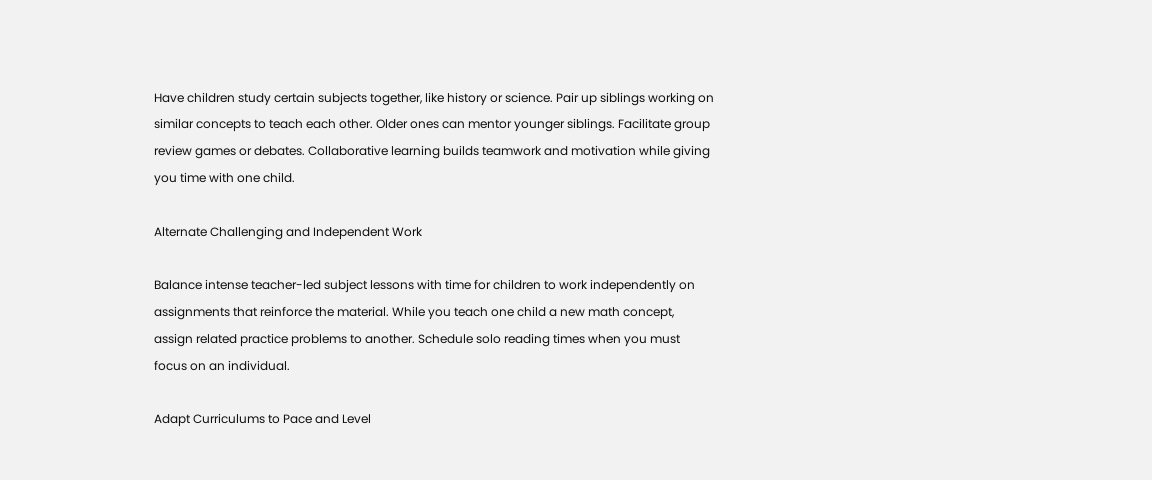Have children study certain subjects together, like history or science. Pair up siblings working on similar concepts to teach each other. Older ones can mentor younger siblings. Facilitate group review games or debates. Collaborative learning builds teamwork and motivation while giving you time with one child.

Alternate Challenging and Independent Work

Balance intense teacher-led subject lessons with time for children to work independently on assignments that reinforce the material. While you teach one child a new math concept, assign related practice problems to another. Schedule solo reading times when you must focus on an individual.

Adapt Curriculums to Pace and Level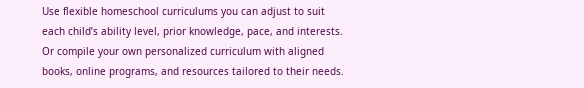Use flexible homeschool curriculums you can adjust to suit each child’s ability level, prior knowledge, pace, and interests. Or compile your own personalized curriculum with aligned books, online programs, and resources tailored to their needs.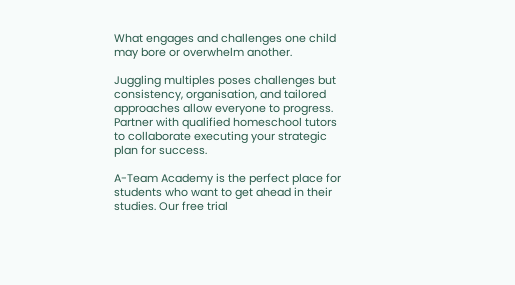What engages and challenges one child may bore or overwhelm another.

Juggling multiples poses challenges but consistency, organisation, and tailored approaches allow everyone to progress. Partner with qualified homeschool tutors to collaborate executing your strategic plan for success.

A-Team Academy is the perfect place for students who want to get ahead in their studies. Our free trial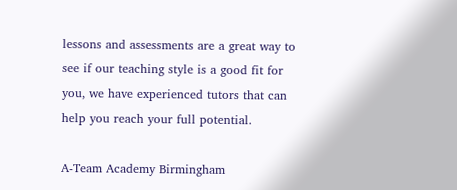lessons and assessments are a great way to see if our teaching style is a good fit for you, we have experienced tutors that can help you reach your full potential.

A-Team Academy Birmingham